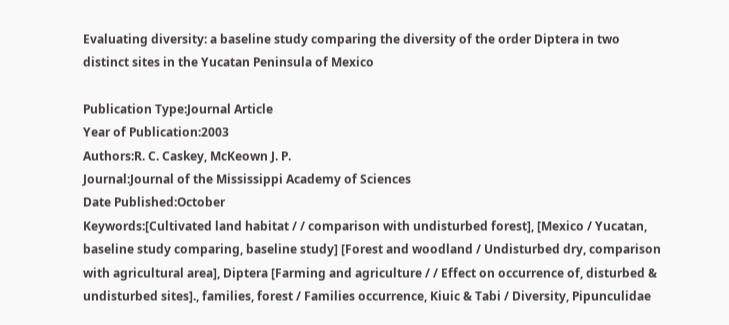Evaluating diversity: a baseline study comparing the diversity of the order Diptera in two distinct sites in the Yucatan Peninsula of Mexico

Publication Type:Journal Article
Year of Publication:2003
Authors:R. C. Caskey, McKeown J. P.
Journal:Journal of the Mississippi Academy of Sciences
Date Published:October
Keywords:[Cultivated land habitat / / comparison with undisturbed forest], [Mexico / Yucatan, baseline study comparing, baseline study] [Forest and woodland / Undisturbed dry, comparison with agricultural area], Diptera [Farming and agriculture / / Effect on occurrence of, disturbed & undisturbed sites]., families, forest / Families occurrence, Kiuic & Tabi / Diversity, Pipunculidae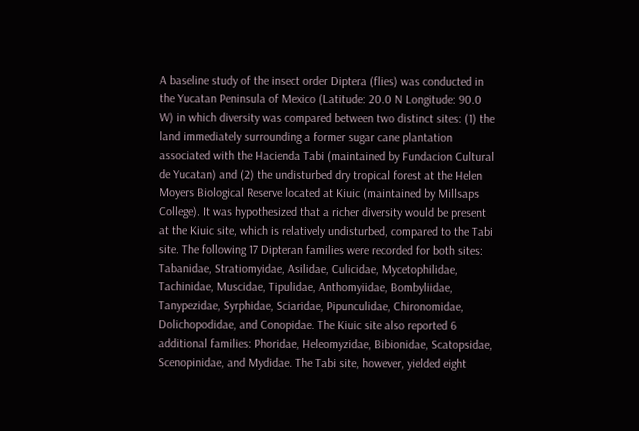A baseline study of the insect order Diptera (flies) was conducted in the Yucatan Peninsula of Mexico (Latitude: 20.0 N Longitude: 90.0 W) in which diversity was compared between two distinct sites: (1) the land immediately surrounding a former sugar cane plantation associated with the Hacienda Tabi (maintained by Fundacion Cultural de Yucatan) and (2) the undisturbed dry tropical forest at the Helen Moyers Biological Reserve located at Kiuic (maintained by Millsaps College). It was hypothesized that a richer diversity would be present at the Kiuic site, which is relatively undisturbed, compared to the Tabi site. The following 17 Dipteran families were recorded for both sites: Tabanidae, Stratiomyidae, Asilidae, Culicidae, Mycetophilidae, Tachinidae, Muscidae, Tipulidae, Anthomyiidae, Bombyliidae, Tanypezidae, Syrphidae, Sciaridae, Pipunculidae, Chironomidae, Dolichopodidae, and Conopidae. The Kiuic site also reported 6 additional families: Phoridae, Heleomyzidae, Bibionidae, Scatopsidae, Scenopinidae, and Mydidae. The Tabi site, however, yielded eight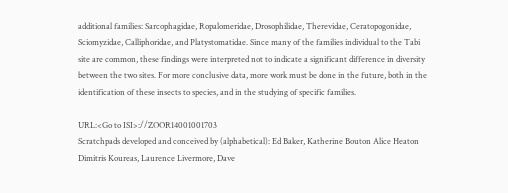additional families: Sarcophagidae, Ropalomeridae, Drosophilidae, Therevidae, Ceratopogonidae, Sciomyzidae, Calliphoridae, and Platystomatidae. Since many of the families individual to the Tabi site are common, these findings were interpreted not to indicate a significant difference in diversity between the two sites. For more conclusive data, more work must be done in the future, both in the identification of these insects to species, and in the studying of specific families.

URL:<Go to ISI>://ZOOR14001001703
Scratchpads developed and conceived by (alphabetical): Ed Baker, Katherine Bouton Alice Heaton Dimitris Koureas, Laurence Livermore, Dave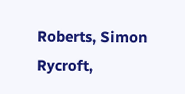Roberts, Simon Rycroft,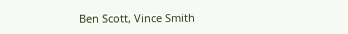Ben Scott, Vince Smith